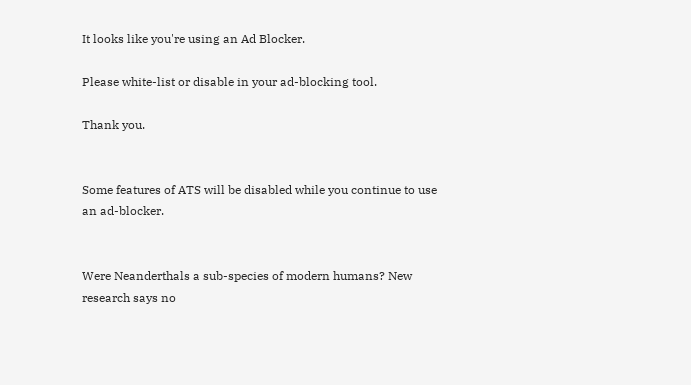It looks like you're using an Ad Blocker.

Please white-list or disable in your ad-blocking tool.

Thank you.


Some features of ATS will be disabled while you continue to use an ad-blocker.


Were Neanderthals a sub-species of modern humans? New research says no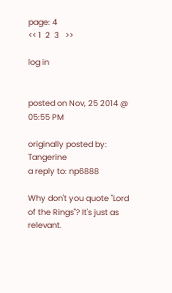page: 4
<< 1  2  3   >>

log in


posted on Nov, 25 2014 @ 05:55 PM

originally posted by: Tangerine
a reply to: np6888

Why don't you quote "Lord of the Rings"? It's just as relevant.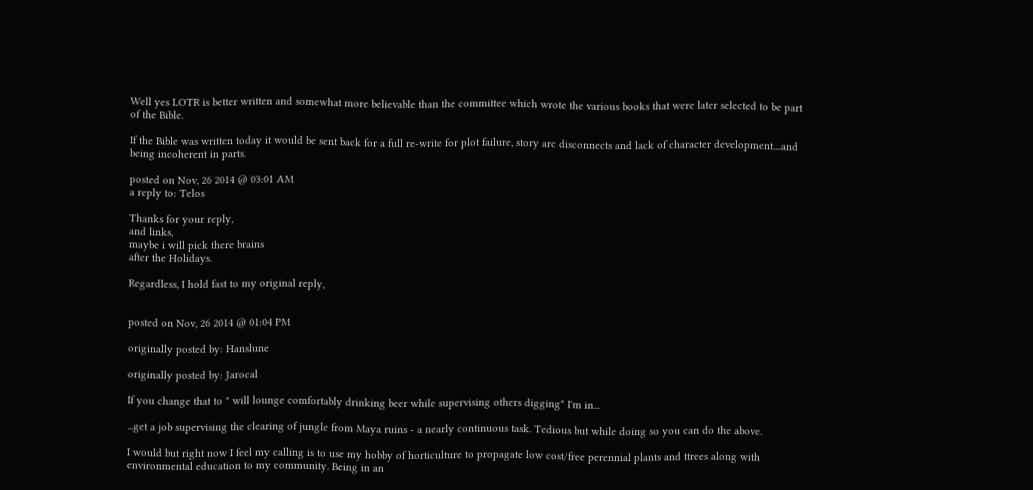Well yes LOTR is better written and somewhat more believable than the committee which wrote the various books that were later selected to be part of the Bible.

If the Bible was written today it would be sent back for a full re-write for plot failure, story arc disconnects and lack of character development....and being incoherent in parts.

posted on Nov, 26 2014 @ 03:01 AM
a reply to: Telos

Thanks for your reply,
and links,
maybe i will pick there brains
after the Holidays.

Regardless, I hold fast to my original reply,


posted on Nov, 26 2014 @ 01:04 PM

originally posted by: Hanslune

originally posted by: Jarocal

If you change that to " will lounge comfortably drinking beer while supervising others digging" I'm in...

...get a job supervising the clearing of jungle from Maya ruins - a nearly continuous task. Tedious but while doing so you can do the above.

I would but right now I feel my calling is to use my hobby of horticulture to propagate low cost/free perennial plants and ttrees along with environmental education to my community. Being in an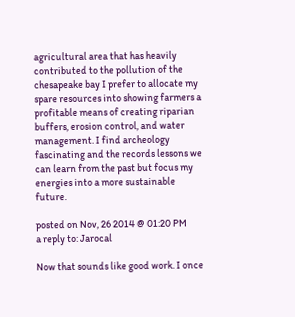agricultural area that has heavily contributed to the pollution of the chesapeake bay I prefer to allocate my spare resources into showing farmers a profitable means of creating riparian buffers, erosion control, and water management. I find archeology fascinating and the records lessons we can learn from the past but focus my energies into a more sustainable future.

posted on Nov, 26 2014 @ 01:20 PM
a reply to: Jarocal

Now that sounds like good work. I once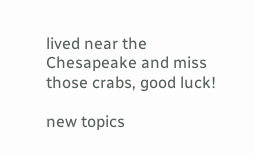lived near the Chesapeake and miss those crabs, good luck!

new topics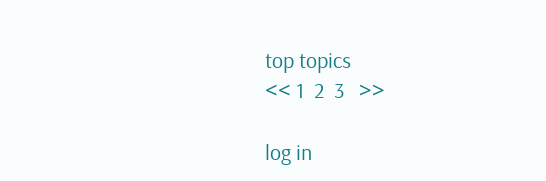top topics
<< 1  2  3   >>

log in